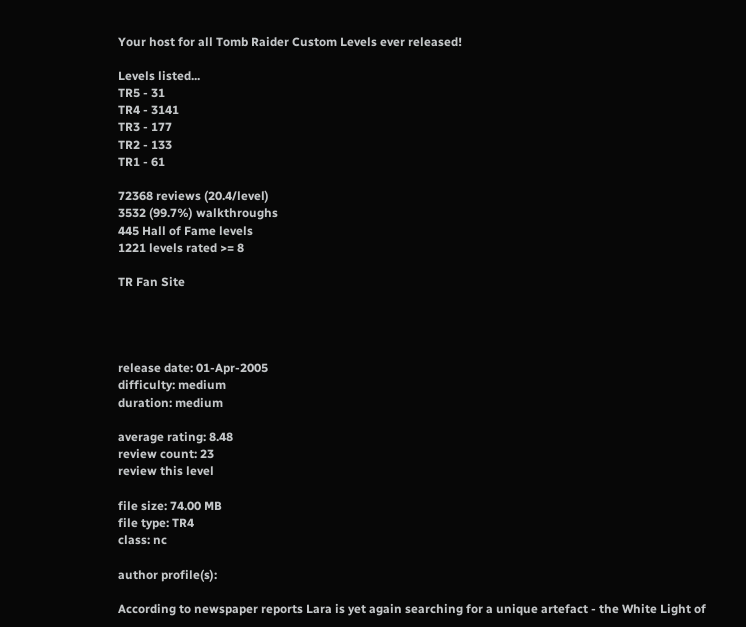Your host for all Tomb Raider Custom Levels ever released!

Levels listed...
TR5 - 31
TR4 - 3141
TR3 - 177
TR2 - 133
TR1 - 61

72368 reviews (20.4/level)
3532 (99.7%) walkthroughs
445 Hall of Fame levels
1221 levels rated >= 8

TR Fan Site




release date: 01-Apr-2005
difficulty: medium
duration: medium

average rating: 8.48
review count: 23
review this level

file size: 74.00 MB
file type: TR4
class: nc

author profile(s):

According to newspaper reports Lara is yet again searching for a unique artefact - the White Light of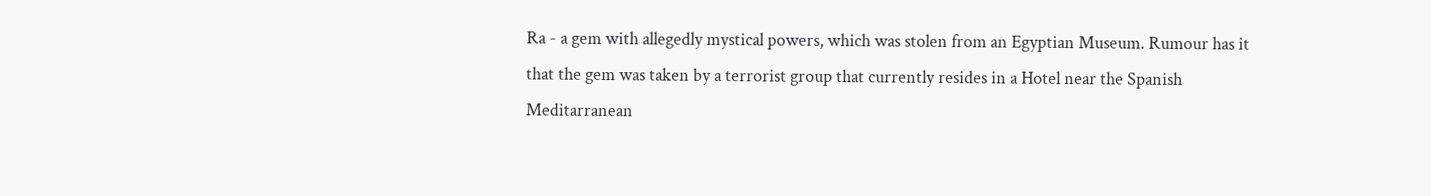Ra - a gem with allegedly mystical powers, which was stolen from an Egyptian Museum. Rumour has it that the gem was taken by a terrorist group that currently resides in a Hotel near the Spanish Meditarranean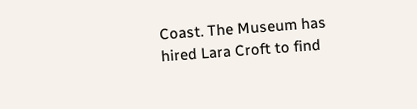Coast. The Museum has hired Lara Croft to find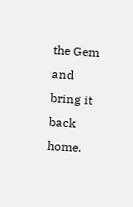the Gem and bring it back home.